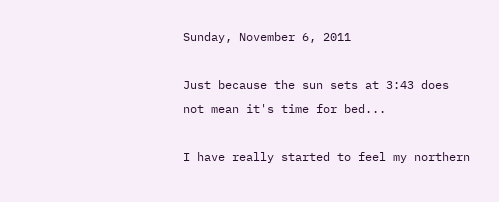Sunday, November 6, 2011

Just because the sun sets at 3:43 does not mean it's time for bed...

I have really started to feel my northern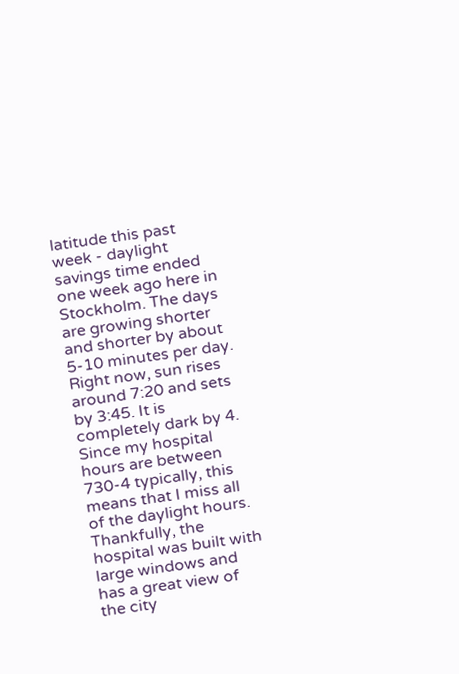latitude this past week - daylight savings time ended one week ago here in Stockholm. The days are growing shorter and shorter by about 5-10 minutes per day. Right now, sun rises around 7:20 and sets by 3:45. It is completely dark by 4. Since my hospital hours are between 730-4 typically, this means that I miss all of the daylight hours. Thankfully, the hospital was built with large windows and has a great view of the city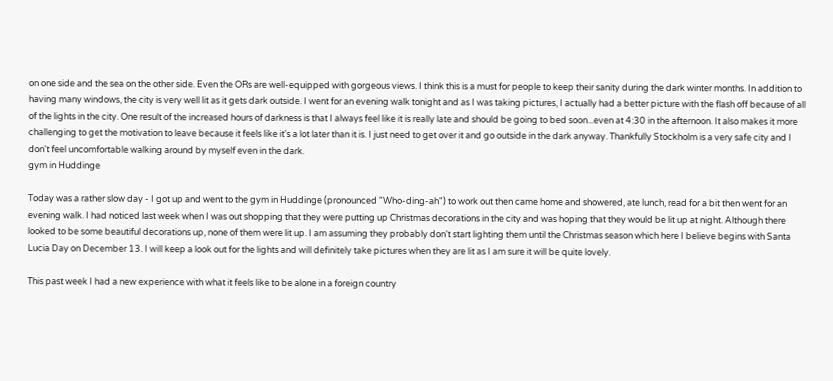on one side and the sea on the other side. Even the ORs are well-equipped with gorgeous views. I think this is a must for people to keep their sanity during the dark winter months. In addition to having many windows, the city is very well lit as it gets dark outside. I went for an evening walk tonight and as I was taking pictures, I actually had a better picture with the flash off because of all of the lights in the city. One result of the increased hours of darkness is that I always feel like it is really late and should be going to bed soon...even at 4:30 in the afternoon. It also makes it more challenging to get the motivation to leave because it feels like it's a lot later than it is. I just need to get over it and go outside in the dark anyway. Thankfully Stockholm is a very safe city and I don't feel uncomfortable walking around by myself even in the dark.
gym in Huddinge

Today was a rather slow day - I got up and went to the gym in Huddinge (pronounced "Who-ding-ah") to work out then came home and showered, ate lunch, read for a bit then went for an evening walk. I had noticed last week when I was out shopping that they were putting up Christmas decorations in the city and was hoping that they would be lit up at night. Although there looked to be some beautiful decorations up, none of them were lit up. I am assuming they probably don't start lighting them until the Christmas season which here I believe begins with Santa Lucia Day on December 13. I will keep a look out for the lights and will definitely take pictures when they are lit as I am sure it will be quite lovely.

This past week I had a new experience with what it feels like to be alone in a foreign country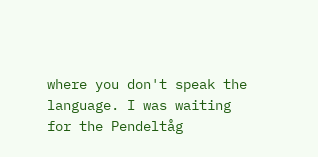where you don't speak the language. I was waiting for the Pendeltåg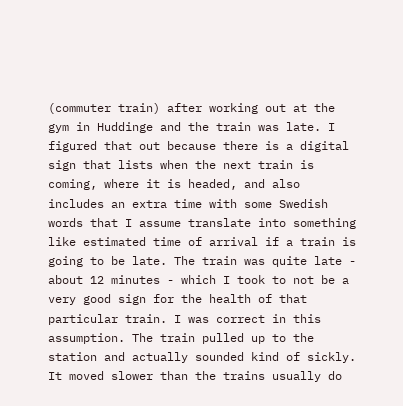(commuter train) after working out at the gym in Huddinge and the train was late. I figured that out because there is a digital sign that lists when the next train is coming, where it is headed, and also includes an extra time with some Swedish words that I assume translate into something like estimated time of arrival if a train is going to be late. The train was quite late - about 12 minutes - which I took to not be a very good sign for the health of that particular train. I was correct in this assumption. The train pulled up to the station and actually sounded kind of sickly. It moved slower than the trains usually do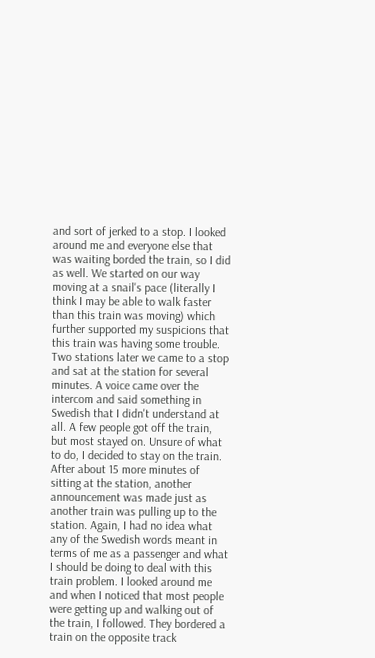and sort of jerked to a stop. I looked around me and everyone else that was waiting borded the train, so I did as well. We started on our way moving at a snail's pace (literally I think I may be able to walk faster than this train was moving) which further supported my suspicions that this train was having some trouble. Two stations later we came to a stop and sat at the station for several minutes. A voice came over the intercom and said something in Swedish that I didn't understand at all. A few people got off the train, but most stayed on. Unsure of what to do, I decided to stay on the train. After about 15 more minutes of sitting at the station, another announcement was made just as another train was pulling up to the station. Again, I had no idea what any of the Swedish words meant in terms of me as a passenger and what I should be doing to deal with this train problem. I looked around me and when I noticed that most people were getting up and walking out of the train, I followed. They bordered a train on the opposite track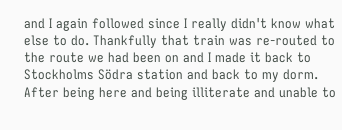and I again followed since I really didn't know what else to do. Thankfully that train was re-routed to the route we had been on and I made it back to Stockholms Södra station and back to my dorm. After being here and being illiterate and unable to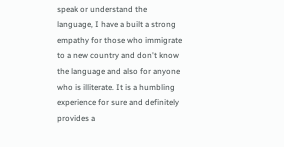speak or understand the language, I have a built a strong empathy for those who immigrate to a new country and don't know the language and also for anyone who is illiterate. It is a humbling experience for sure and definitely provides a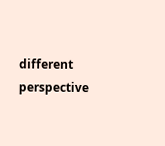different perspective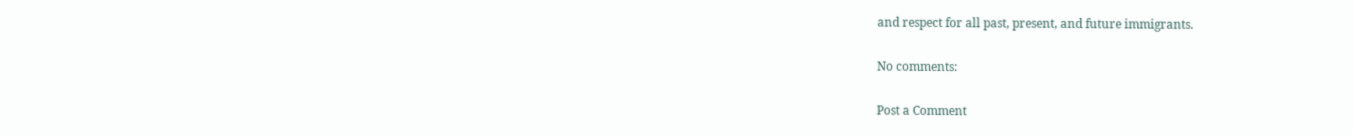and respect for all past, present, and future immigrants.

No comments:

Post a Comment